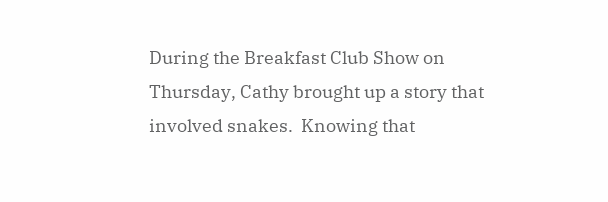During the Breakfast Club Show on Thursday, Cathy brought up a story that involved snakes.  Knowing that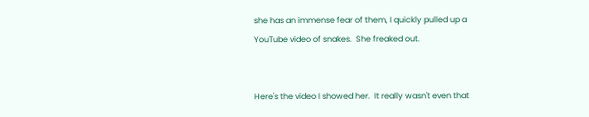she has an immense fear of them, I quickly pulled up a YouTube video of snakes.  She freaked out.


Here's the video I showed her.  It really wasn't even that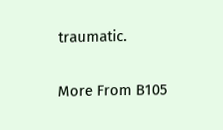traumatic.


More From B105